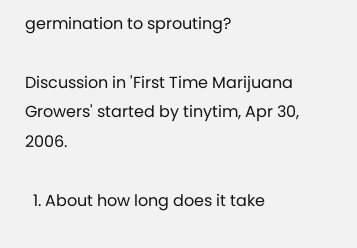germination to sprouting?

Discussion in 'First Time Marijuana Growers' started by tinytim, Apr 30, 2006.

  1. About how long does it take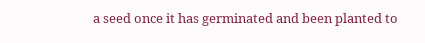a seed once it has germinated and been planted to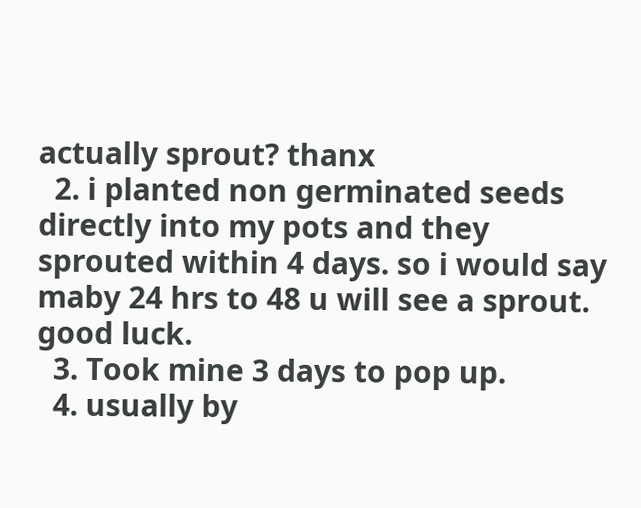actually sprout? thanx
  2. i planted non germinated seeds directly into my pots and they sprouted within 4 days. so i would say maby 24 hrs to 48 u will see a sprout. good luck.
  3. Took mine 3 days to pop up.
  4. usually by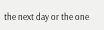the next day or the one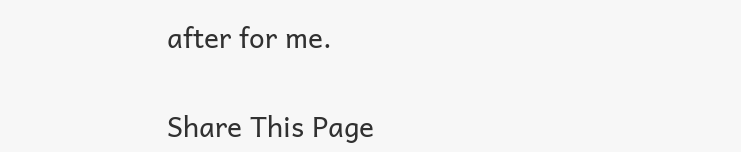after for me.

Share This Page